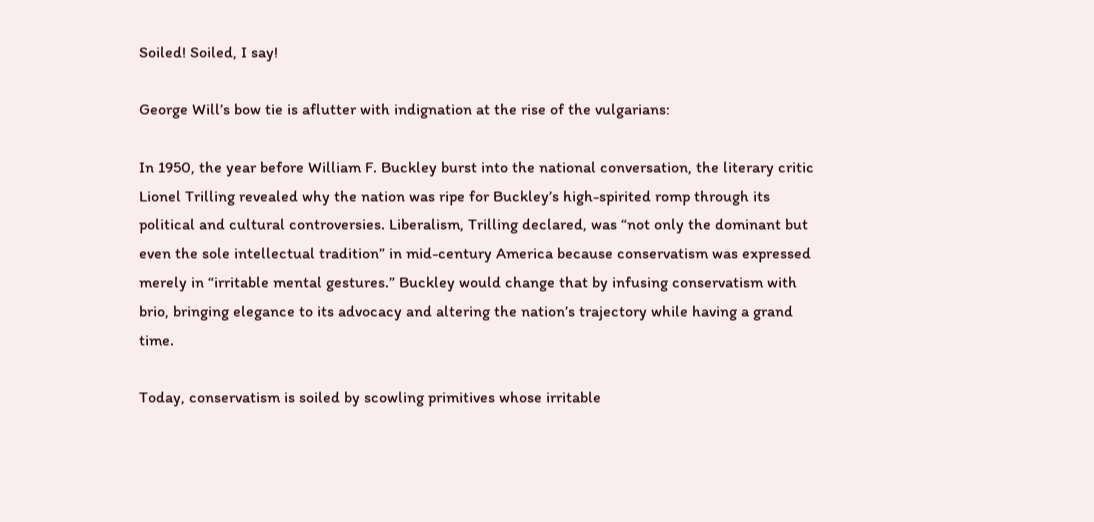Soiled! Soiled, I say!

George Will’s bow tie is aflutter with indignation at the rise of the vulgarians:

In 1950, the year before William F. Buckley burst into the national conversation, the literary critic Lionel Trilling revealed why the nation was ripe for Buckley’s high-spirited romp through its political and cultural controversies. Liberalism, Trilling declared, was “not only the dominant but even the sole intellectual tradition” in mid-century America because conservatism was expressed merely in “irritable mental gestures.” Buckley would change that by infusing conservatism with brio, bringing elegance to its advocacy and altering the nation’s trajectory while having a grand time.

Today, conservatism is soiled by scowling primitives whose irritable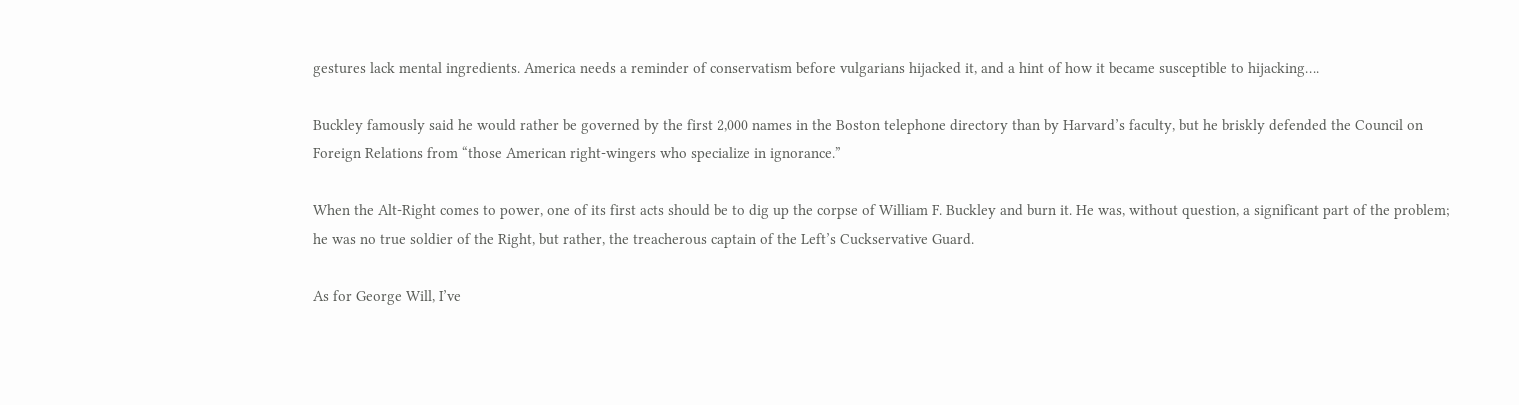gestures lack mental ingredients. America needs a reminder of conservatism before vulgarians hijacked it, and a hint of how it became susceptible to hijacking….

Buckley famously said he would rather be governed by the first 2,000 names in the Boston telephone directory than by Harvard’s faculty, but he briskly defended the Council on Foreign Relations from “those American right-wingers who specialize in ignorance.”

When the Alt-Right comes to power, one of its first acts should be to dig up the corpse of William F. Buckley and burn it. He was, without question, a significant part of the problem; he was no true soldier of the Right, but rather, the treacherous captain of the Left’s Cuckservative Guard.

As for George Will, I’ve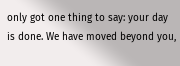only got one thing to say: your day is done. We have moved beyond you,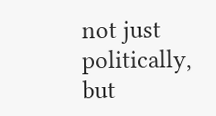not just politically, but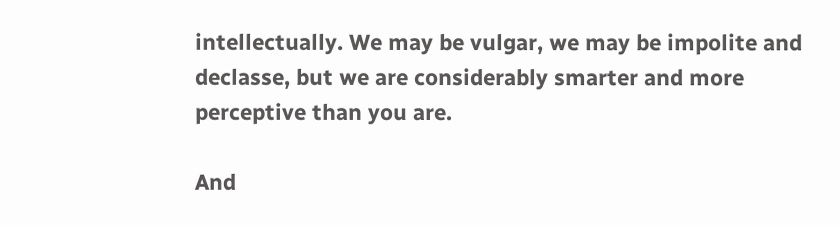intellectually. We may be vulgar, we may be impolite and declasse, but we are considerably smarter and more perceptive than you are.

And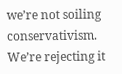we’re not soiling conservativism. We’re rejecting it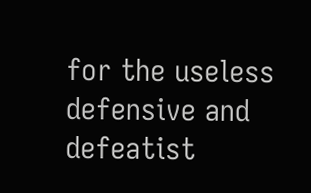for the useless defensive and defeatist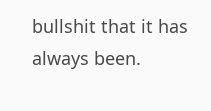bullshit that it has always been.